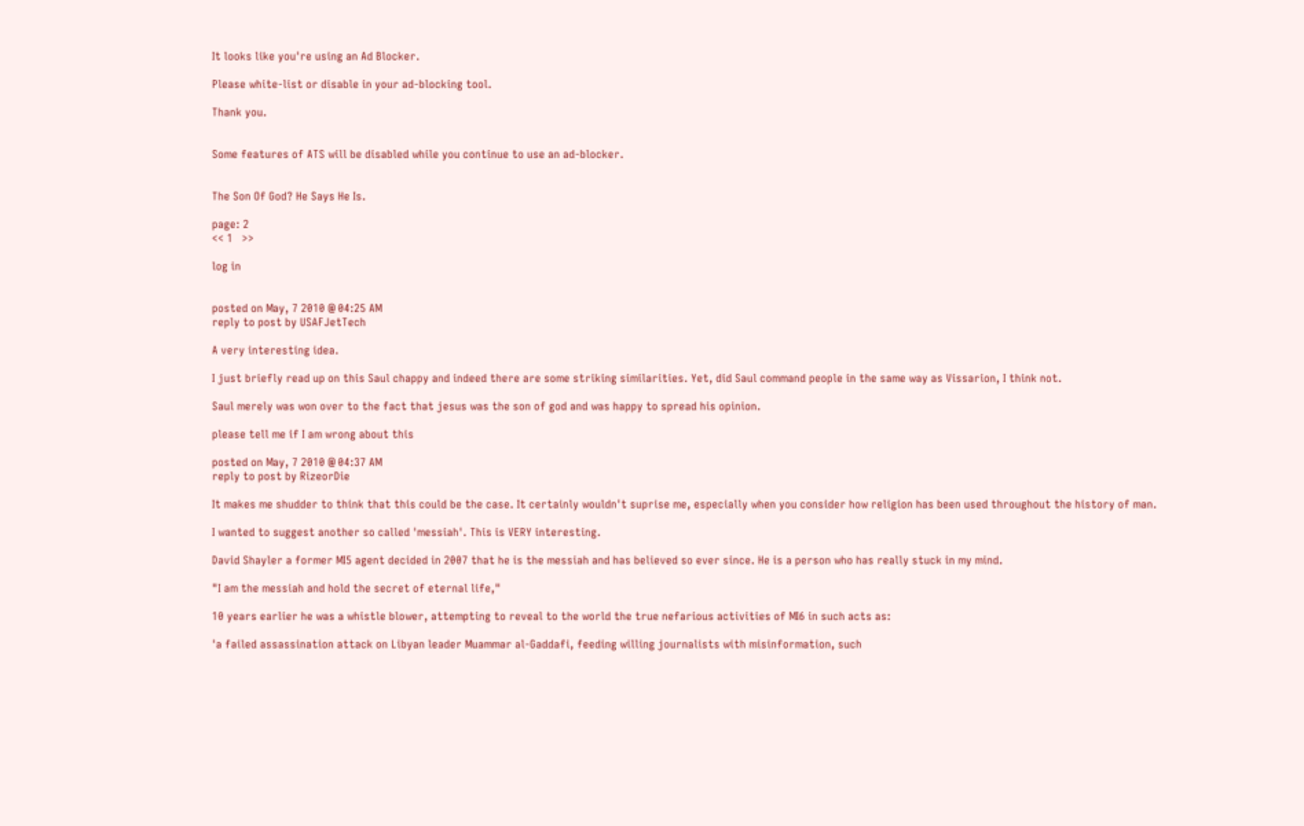It looks like you're using an Ad Blocker.

Please white-list or disable in your ad-blocking tool.

Thank you.


Some features of ATS will be disabled while you continue to use an ad-blocker.


The Son Of God? He Says He Is.

page: 2
<< 1   >>

log in


posted on May, 7 2010 @ 04:25 AM
reply to post by USAFJetTech

A very interesting idea.

I just briefly read up on this Saul chappy and indeed there are some striking similarities. Yet, did Saul command people in the same way as Vissarion, I think not.

Saul merely was won over to the fact that jesus was the son of god and was happy to spread his opinion.

please tell me if I am wrong about this

posted on May, 7 2010 @ 04:37 AM
reply to post by RizeorDie

It makes me shudder to think that this could be the case. It certainly wouldn't suprise me, especially when you consider how religion has been used throughout the history of man.

I wanted to suggest another so called 'messiah'. This is VERY interesting.

David Shayler a former MI5 agent decided in 2007 that he is the messiah and has believed so ever since. He is a person who has really stuck in my mind.

"I am the messiah and hold the secret of eternal life,"

10 years earlier he was a whistle blower, attempting to reveal to the world the true nefarious activities of MI6 in such acts as:

'a failed assassination attack on Libyan leader Muammar al-Gaddafi, feeding willing journalists with misinformation, such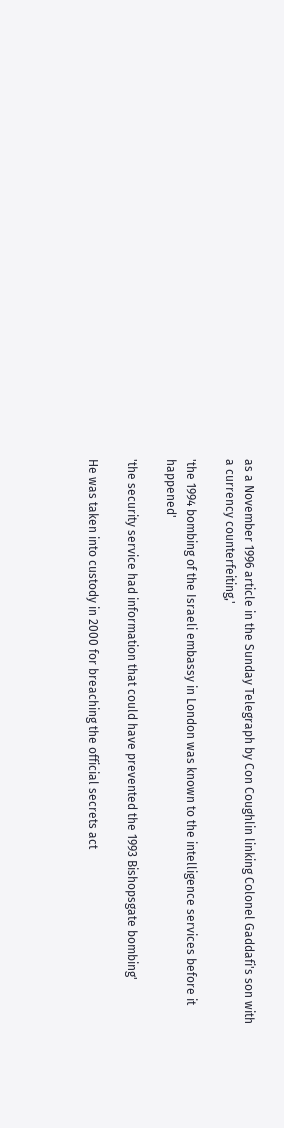as a November 1996 article in the Sunday Telegraph by Con Coughlin linking Colonel Gaddafi's son with a currency counterfeiting,'

'the 1994 bombing of the Israeli embassy in London was known to the intelligence services before it happened'

'the security service had information that could have prevented the 1993 Bishopsgate bombing'

He was taken into custody in 2000 for breaching the official secrets act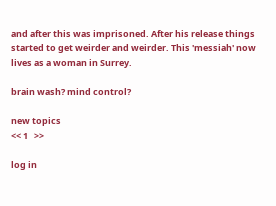and after this was imprisoned. After his release things started to get weirder and weirder. This 'messiah' now lives as a woman in Surrey.

brain wash? mind control?

new topics
<< 1   >>

log in